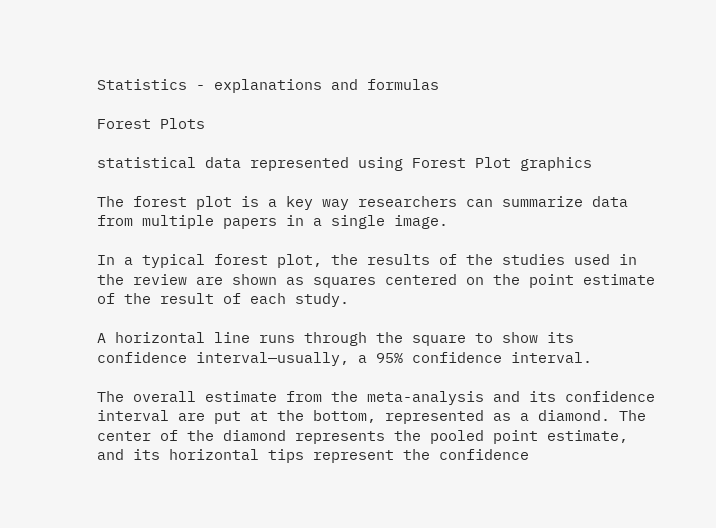Statistics - explanations and formulas

Forest Plots

statistical data represented using Forest Plot graphics

The forest plot is a key way researchers can summarize data from multiple papers in a single image.

In a typical forest plot, the results of the studies used in the review are shown as squares centered on the point estimate of the result of each study.

A horizontal line runs through the square to show its confidence interval—usually, a 95% confidence interval.

The overall estimate from the meta-analysis and its confidence interval are put at the bottom, represented as a diamond. The center of the diamond represents the pooled point estimate, and its horizontal tips represent the confidence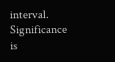interval. Significance is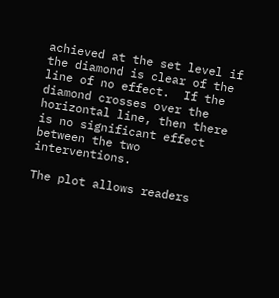achieved at the set level if the diamond is clear of the line of no effect.  If the diamond crosses over the horizontal line, then there is no significant effect between the two interventions.

The plot allows readers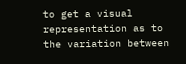to get a visual representation as to the variation between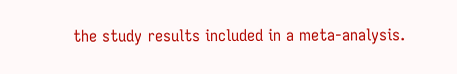the study results included in a meta-analysis.